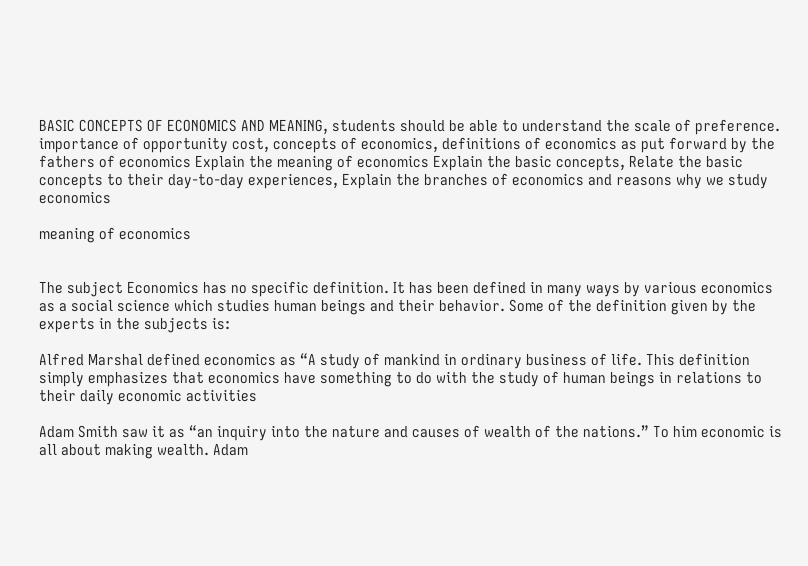BASIC CONCEPTS OF ECONOMICS AND MEANING, students should be able to understand the scale of preference. importance of opportunity cost, concepts of economics, definitions of economics as put forward by the fathers of economics Explain the meaning of economics Explain the basic concepts, Relate the basic concepts to their day-to-day experiences, Explain the branches of economics and reasons why we study economics

meaning of economics


The subject Economics has no specific definition. It has been defined in many ways by various economics as a social science which studies human beings and their behavior. Some of the definition given by the experts in the subjects is:

Alfred Marshal defined economics as “A study of mankind in ordinary business of life. This definition simply emphasizes that economics have something to do with the study of human beings in relations to their daily economic activities

Adam Smith saw it as “an inquiry into the nature and causes of wealth of the nations.” To him economic is all about making wealth. Adam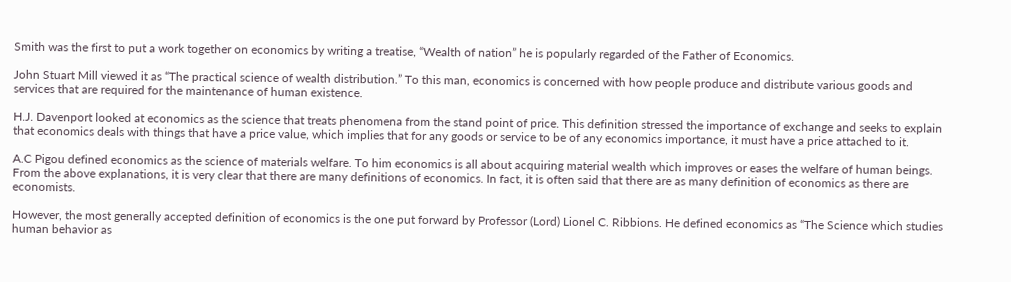Smith was the first to put a work together on economics by writing a treatise, “Wealth of nation” he is popularly regarded of the Father of Economics.

John Stuart Mill viewed it as “The practical science of wealth distribution.” To this man, economics is concerned with how people produce and distribute various goods and services that are required for the maintenance of human existence.

H.J. Davenport looked at economics as the science that treats phenomena from the stand point of price. This definition stressed the importance of exchange and seeks to explain that economics deals with things that have a price value, which implies that for any goods or service to be of any economics importance, it must have a price attached to it.

A.C Pigou defined economics as the science of materials welfare. To him economics is all about acquiring material wealth which improves or eases the welfare of human beings. From the above explanations, it is very clear that there are many definitions of economics. In fact, it is often said that there are as many definition of economics as there are economists.

However, the most generally accepted definition of economics is the one put forward by Professor (Lord) Lionel C. Ribbions. He defined economics as “The Science which studies human behavior as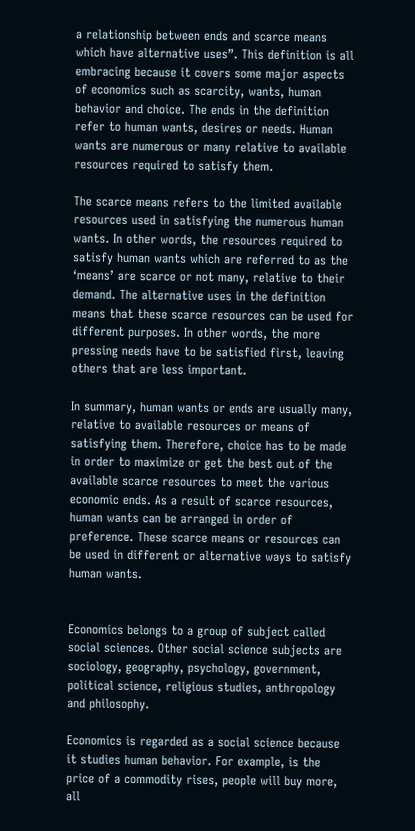a relationship between ends and scarce means which have alternative uses”. This definition is all embracing because it covers some major aspects of economics such as scarcity, wants, human behavior and choice. The ends in the definition refer to human wants, desires or needs. Human wants are numerous or many relative to available resources required to satisfy them.

The scarce means refers to the limited available resources used in satisfying the numerous human wants. In other words, the resources required to satisfy human wants which are referred to as the ‘means’ are scarce or not many, relative to their demand. The alternative uses in the definition means that these scarce resources can be used for different purposes. In other words, the more pressing needs have to be satisfied first, leaving others that are less important.

In summary, human wants or ends are usually many, relative to available resources or means of satisfying them. Therefore, choice has to be made in order to maximize or get the best out of the available scarce resources to meet the various economic ends. As a result of scarce resources, human wants can be arranged in order of preference. These scarce means or resources can be used in different or alternative ways to satisfy human wants.


Economics belongs to a group of subject called social sciences. Other social science subjects are sociology, geography, psychology, government, political science, religious studies, anthropology and philosophy.

Economics is regarded as a social science because it studies human behavior. For example, is the price of a commodity rises, people will buy more, all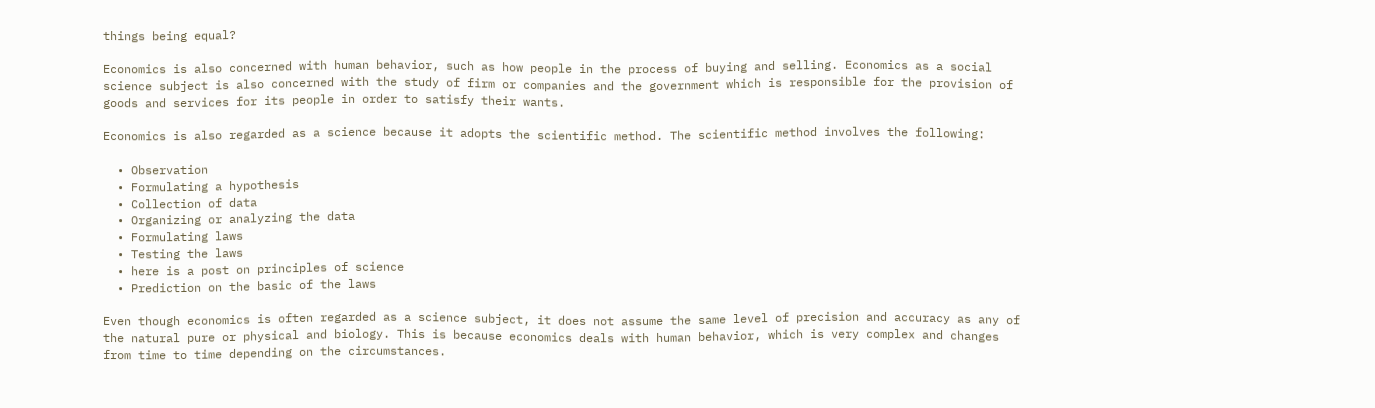things being equal?

Economics is also concerned with human behavior, such as how people in the process of buying and selling. Economics as a social science subject is also concerned with the study of firm or companies and the government which is responsible for the provision of goods and services for its people in order to satisfy their wants.

Economics is also regarded as a science because it adopts the scientific method. The scientific method involves the following:

  • Observation
  • Formulating a hypothesis
  • Collection of data
  • Organizing or analyzing the data
  • Formulating laws
  • Testing the laws
  • here is a post on principles of science
  • Prediction on the basic of the laws

Even though economics is often regarded as a science subject, it does not assume the same level of precision and accuracy as any of the natural pure or physical and biology. This is because economics deals with human behavior, which is very complex and changes from time to time depending on the circumstances.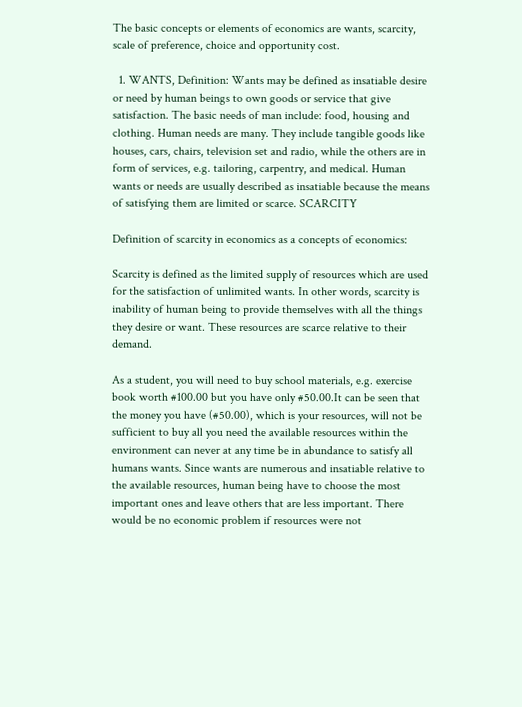The basic concepts or elements of economics are wants, scarcity, scale of preference, choice and opportunity cost.

  1. WANTS, Definition: Wants may be defined as insatiable desire or need by human beings to own goods or service that give satisfaction. The basic needs of man include: food, housing and clothing. Human needs are many. They include tangible goods like houses, cars, chairs, television set and radio, while the others are in form of services, e.g. tailoring, carpentry, and medical. Human wants or needs are usually described as insatiable because the means of satisfying them are limited or scarce. SCARCITY

Definition of scarcity in economics as a concepts of economics:

Scarcity is defined as the limited supply of resources which are used for the satisfaction of unlimited wants. In other words, scarcity is inability of human being to provide themselves with all the things they desire or want. These resources are scarce relative to their demand.

As a student, you will need to buy school materials, e.g. exercise book worth #100.00 but you have only #50.00.It can be seen that the money you have (#50.00), which is your resources, will not be sufficient to buy all you need the available resources within the environment can never at any time be in abundance to satisfy all humans wants. Since wants are numerous and insatiable relative to the available resources, human being have to choose the most important ones and leave others that are less important. There would be no economic problem if resources were not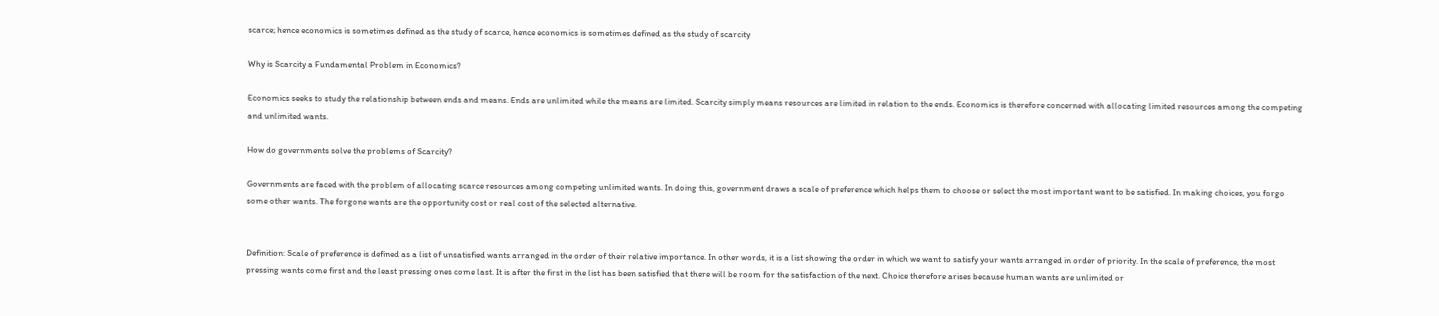scarce; hence economics is sometimes defined as the study of scarce, hence economics is sometimes defined as the study of scarcity

Why is Scarcity a Fundamental Problem in Economics?

Economics seeks to study the relationship between ends and means. Ends are unlimited while the means are limited. Scarcity simply means resources are limited in relation to the ends. Economics is therefore concerned with allocating limited resources among the competing and unlimited wants.

How do governments solve the problems of Scarcity?

Governments are faced with the problem of allocating scarce resources among competing unlimited wants. In doing this, government draws a scale of preference which helps them to choose or select the most important want to be satisfied. In making choices, you forgo some other wants. The forgone wants are the opportunity cost or real cost of the selected alternative.


Definition: Scale of preference is defined as a list of unsatisfied wants arranged in the order of their relative importance. In other words, it is a list showing the order in which we want to satisfy your wants arranged in order of priority. In the scale of preference, the most pressing wants come first and the least pressing ones come last. It is after the first in the list has been satisfied that there will be room for the satisfaction of the next. Choice therefore arises because human wants are unlimited or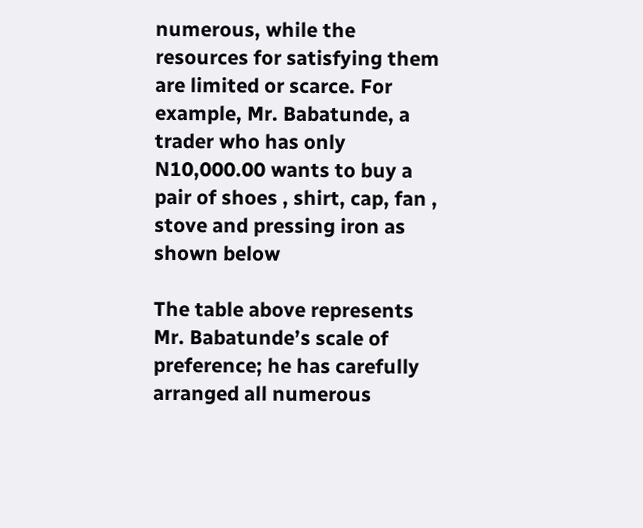numerous, while the resources for satisfying them are limited or scarce. For example, Mr. Babatunde, a trader who has only N10,000.00 wants to buy a pair of shoes , shirt, cap, fan , stove and pressing iron as shown below

The table above represents Mr. Babatunde’s scale of preference; he has carefully arranged all numerous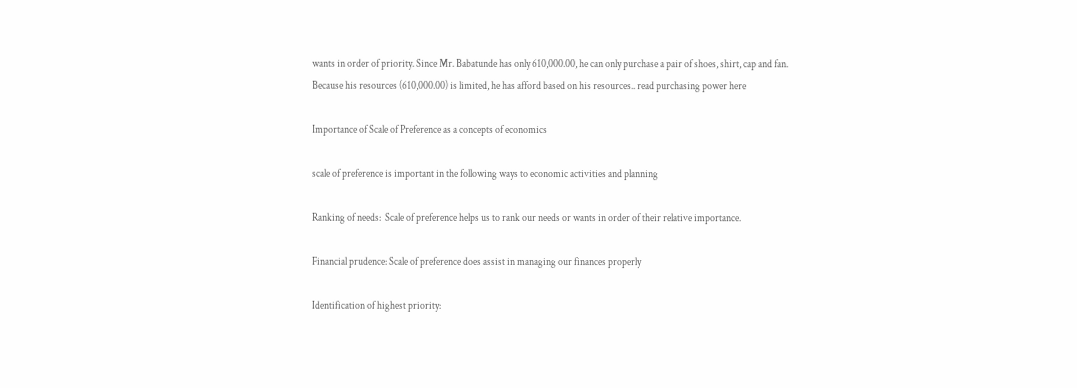wants in order of priority. Since Mr. Babatunde has only 610,000.00, he can only purchase a pair of shoes, shirt, cap and fan. Because his resources (610,000.00) is limited, he has afford based on his resources.. read purchasing power here

Importance of Scale of Preference as a concepts of economics

scale of preference is important in the following ways to economic activities and planning

Ranking of needs:  Scale of preference helps us to rank our needs or wants in order of their relative importance.

Financial prudence: Scale of preference does assist in managing our finances properly

Identification of highest priority: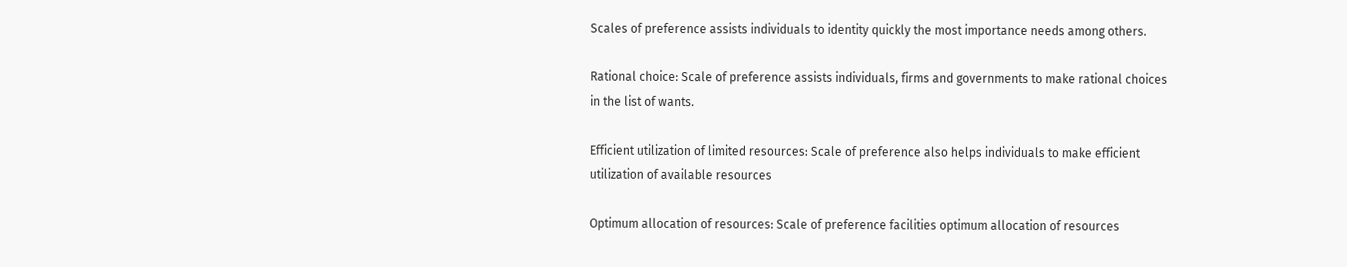Scales of preference assists individuals to identity quickly the most importance needs among others.

Rational choice: Scale of preference assists individuals, firms and governments to make rational choices in the list of wants.

Efficient utilization of limited resources: Scale of preference also helps individuals to make efficient utilization of available resources

Optimum allocation of resources: Scale of preference facilities optimum allocation of resources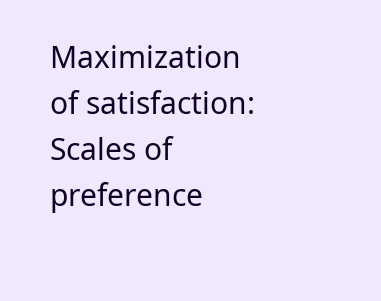Maximization of satisfaction: Scales of preference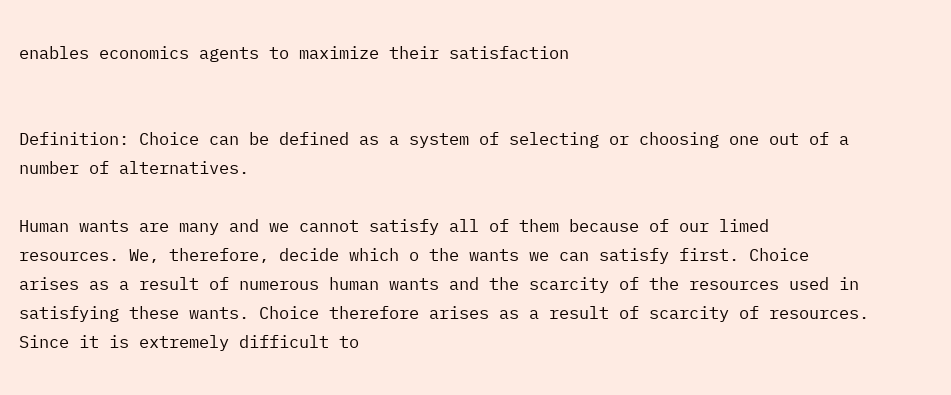enables economics agents to maximize their satisfaction


Definition: Choice can be defined as a system of selecting or choosing one out of a number of alternatives.

Human wants are many and we cannot satisfy all of them because of our limed resources. We, therefore, decide which o the wants we can satisfy first. Choice arises as a result of numerous human wants and the scarcity of the resources used in satisfying these wants. Choice therefore arises as a result of scarcity of resources. Since it is extremely difficult to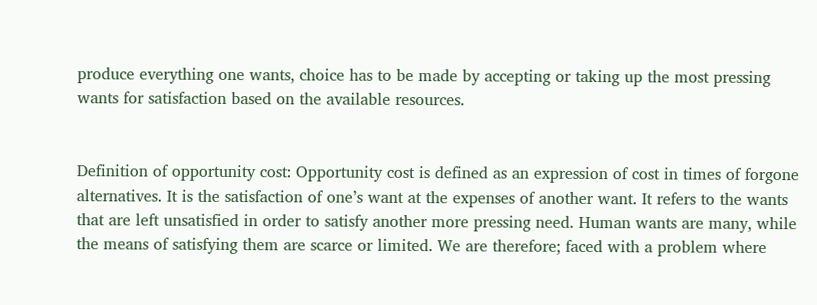produce everything one wants, choice has to be made by accepting or taking up the most pressing wants for satisfaction based on the available resources.


Definition of opportunity cost: Opportunity cost is defined as an expression of cost in times of forgone alternatives. It is the satisfaction of one’s want at the expenses of another want. It refers to the wants that are left unsatisfied in order to satisfy another more pressing need. Human wants are many, while the means of satisfying them are scarce or limited. We are therefore; faced with a problem where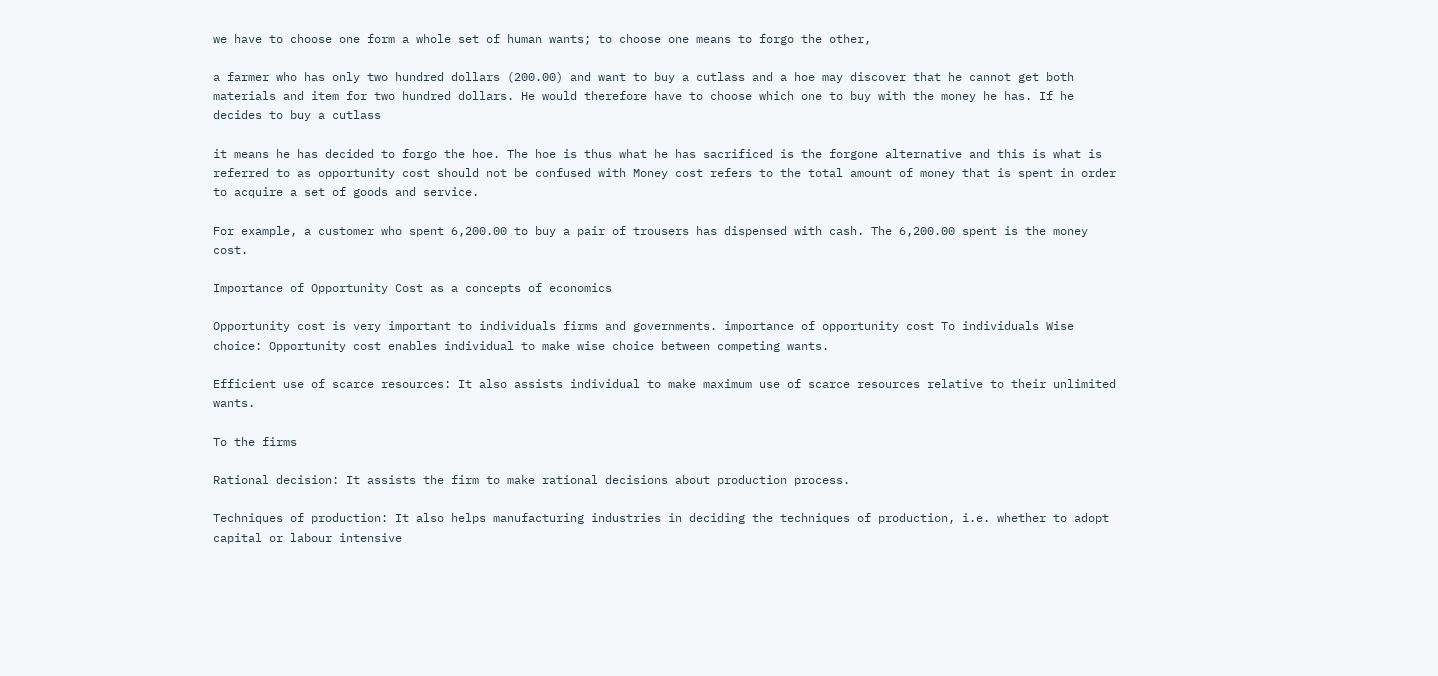we have to choose one form a whole set of human wants; to choose one means to forgo the other,

a farmer who has only two hundred dollars (200.00) and want to buy a cutlass and a hoe may discover that he cannot get both materials and item for two hundred dollars. He would therefore have to choose which one to buy with the money he has. If he decides to buy a cutlass

it means he has decided to forgo the hoe. The hoe is thus what he has sacrificed is the forgone alternative and this is what is referred to as opportunity cost should not be confused with Money cost refers to the total amount of money that is spent in order to acquire a set of goods and service.

For example, a customer who spent 6,200.00 to buy a pair of trousers has dispensed with cash. The 6,200.00 spent is the money cost.

Importance of Opportunity Cost as a concepts of economics

Opportunity cost is very important to individuals firms and governments. importance of opportunity cost To individuals Wise choice: Opportunity cost enables individual to make wise choice between competing wants.

Efficient use of scarce resources: It also assists individual to make maximum use of scarce resources relative to their unlimited wants.

To the firms

Rational decision: It assists the firm to make rational decisions about production process.

Techniques of production: It also helps manufacturing industries in deciding the techniques of production, i.e. whether to adopt capital or labour intensive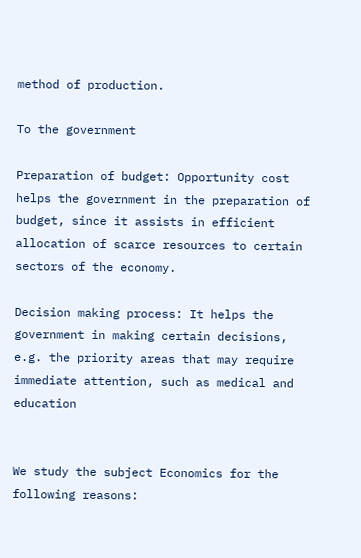method of production.

To the government

Preparation of budget: Opportunity cost helps the government in the preparation of budget, since it assists in efficient allocation of scarce resources to certain sectors of the economy.

Decision making process: It helps the government in making certain decisions, e.g. the priority areas that may require immediate attention, such as medical and education


We study the subject Economics for the following reasons: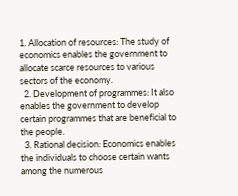1. Allocation of resources: The study of economics enables the government to allocate scarce resources to various sectors of the economy.
  2. Development of programmes: It also enables the government to develop certain programmes that are beneficial to the people.
  3. Rational decision: Economics enables the individuals to choose certain wants among the numerous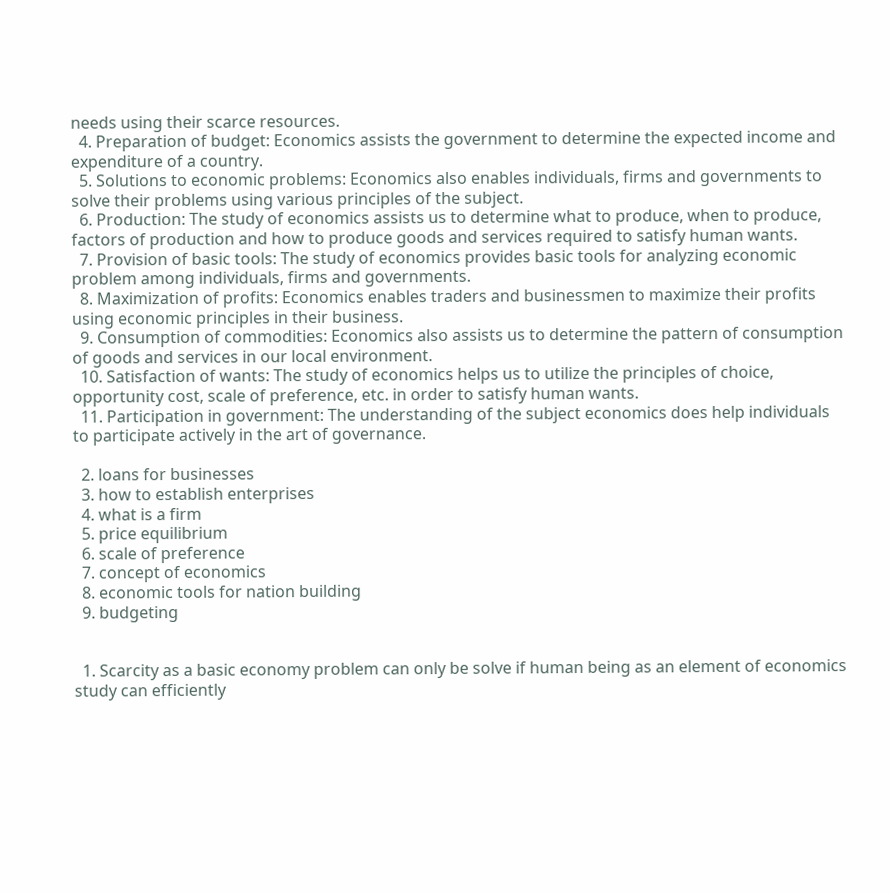needs using their scarce resources.
  4. Preparation of budget: Economics assists the government to determine the expected income and expenditure of a country.
  5. Solutions to economic problems: Economics also enables individuals, firms and governments to solve their problems using various principles of the subject.
  6. Production: The study of economics assists us to determine what to produce, when to produce, factors of production and how to produce goods and services required to satisfy human wants.
  7. Provision of basic tools: The study of economics provides basic tools for analyzing economic problem among individuals, firms and governments.
  8. Maximization of profits: Economics enables traders and businessmen to maximize their profits using economic principles in their business.
  9. Consumption of commodities: Economics also assists us to determine the pattern of consumption of goods and services in our local environment.
  10. Satisfaction of wants: The study of economics helps us to utilize the principles of choice, opportunity cost, scale of preference, etc. in order to satisfy human wants.
  11. Participation in government: The understanding of the subject economics does help individuals to participate actively in the art of governance.

  2. loans for businesses
  3. how to establish enterprises
  4. what is a firm
  5. price equilibrium
  6. scale of preference
  7. concept of economics
  8. economic tools for nation building
  9. budgeting


  1. Scarcity as a basic economy problem can only be solve if human being as an element of economics study can efficiently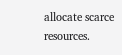allocate scarce resources.